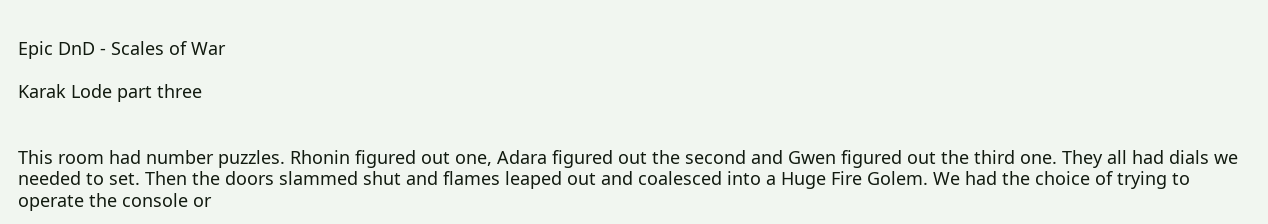Epic DnD - Scales of War

Karak Lode part three


This room had number puzzles. Rhonin figured out one, Adara figured out the second and Gwen figured out the third one. They all had dials we needed to set. Then the doors slammed shut and flames leaped out and coalesced into a Huge Fire Golem. We had the choice of trying to operate the console or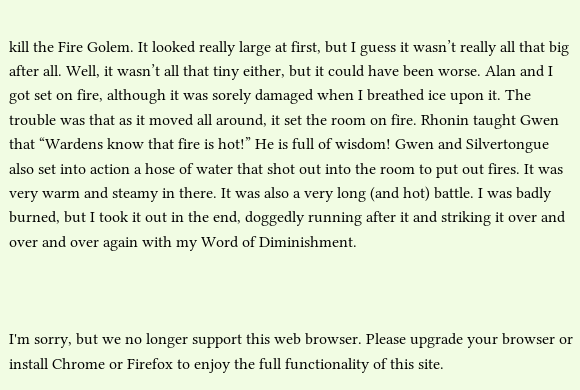kill the Fire Golem. It looked really large at first, but I guess it wasn’t really all that big after all. Well, it wasn’t all that tiny either, but it could have been worse. Alan and I got set on fire, although it was sorely damaged when I breathed ice upon it. The trouble was that as it moved all around, it set the room on fire. Rhonin taught Gwen that “Wardens know that fire is hot!” He is full of wisdom! Gwen and Silvertongue also set into action a hose of water that shot out into the room to put out fires. It was very warm and steamy in there. It was also a very long (and hot) battle. I was badly burned, but I took it out in the end, doggedly running after it and striking it over and over and over again with my Word of Diminishment.



I'm sorry, but we no longer support this web browser. Please upgrade your browser or install Chrome or Firefox to enjoy the full functionality of this site.